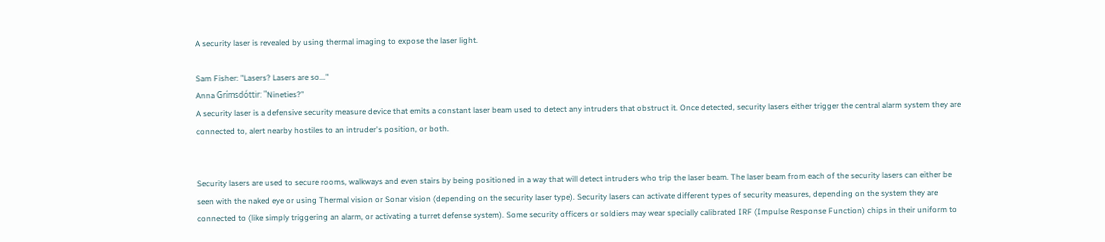A security laser is revealed by using thermal imaging to expose the laser light.

Sam Fisher: "Lasers? Lasers are so..."
Anna Grímsdóttir: "Nineties?"
A security laser is a defensive security measure device that emits a constant laser beam used to detect any intruders that obstruct it. Once detected, security lasers either trigger the central alarm system they are connected to, alert nearby hostiles to an intruder's position, or both.


Security lasers are used to secure rooms, walkways and even stairs by being positioned in a way that will detect intruders who trip the laser beam. The laser beam from each of the security lasers can either be seen with the naked eye or using Thermal vision or Sonar vision (depending on the security laser type). Security lasers can activate different types of security measures, depending on the system they are connected to (like simply triggering an alarm, or activating a turret defense system). Some security officers or soldiers may wear specially calibrated IRF (Impulse Response Function) chips in their uniform to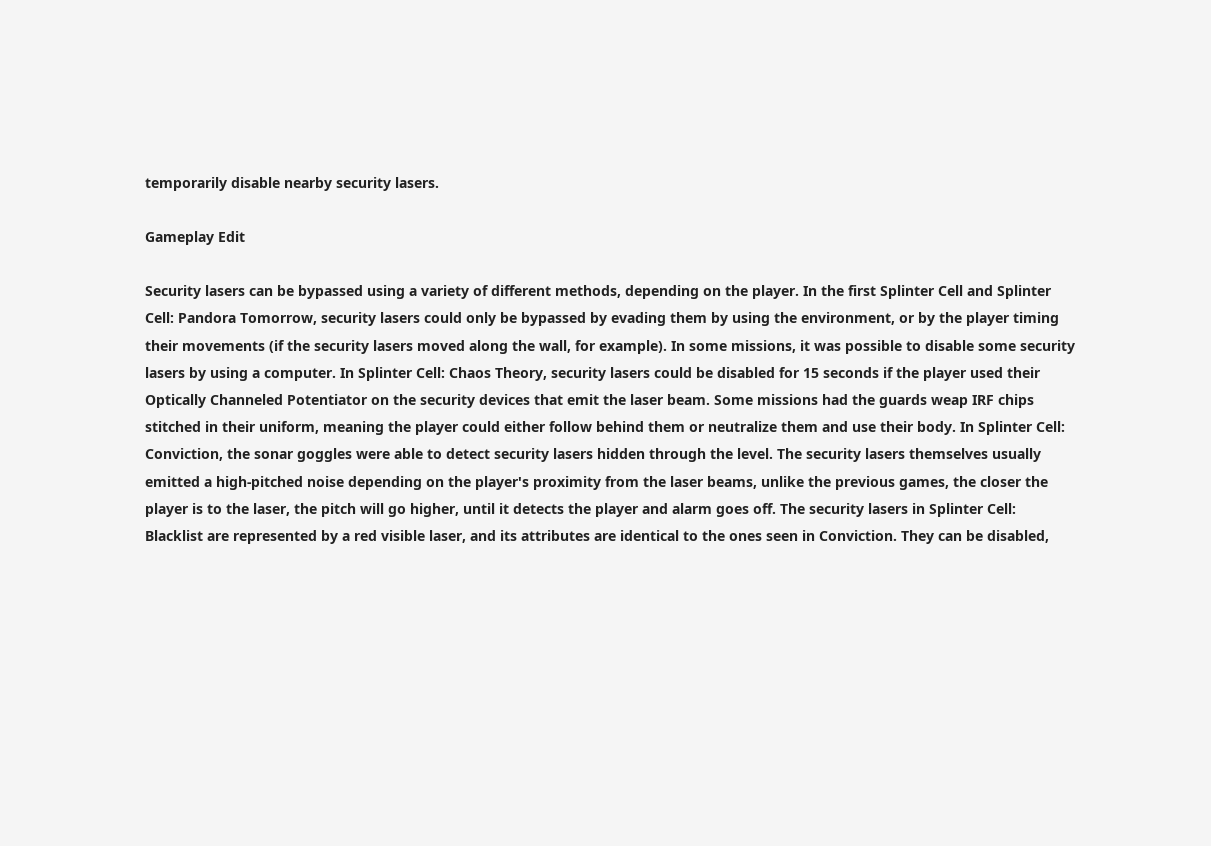temporarily disable nearby security lasers.

Gameplay Edit

Security lasers can be bypassed using a variety of different methods, depending on the player. In the first Splinter Cell and Splinter Cell: Pandora Tomorrow, security lasers could only be bypassed by evading them by using the environment, or by the player timing their movements (if the security lasers moved along the wall, for example). In some missions, it was possible to disable some security lasers by using a computer. In Splinter Cell: Chaos Theory, security lasers could be disabled for 15 seconds if the player used their Optically Channeled Potentiator on the security devices that emit the laser beam. Some missions had the guards weap IRF chips stitched in their uniform, meaning the player could either follow behind them or neutralize them and use their body. In Splinter Cell: Conviction, the sonar goggles were able to detect security lasers hidden through the level. The security lasers themselves usually emitted a high-pitched noise depending on the player's proximity from the laser beams, unlike the previous games, the closer the player is to the laser, the pitch will go higher, until it detects the player and alarm goes off. The security lasers in Splinter Cell: Blacklist are represented by a red visible laser, and its attributes are identical to the ones seen in Conviction. They can be disabled,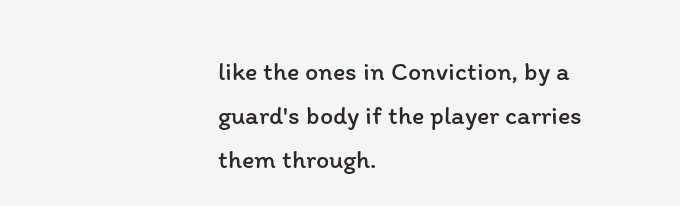like the ones in Conviction, by a guard's body if the player carries them through.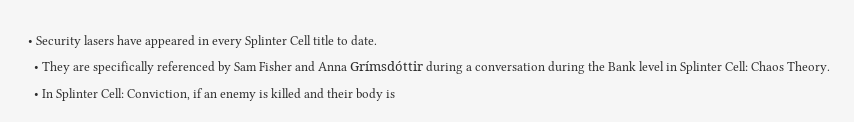• Security lasers have appeared in every Splinter Cell title to date.
  • They are specifically referenced by Sam Fisher and Anna Grímsdóttir during a conversation during the Bank level in Splinter Cell: Chaos Theory.
  • In Splinter Cell: Conviction, if an enemy is killed and their body is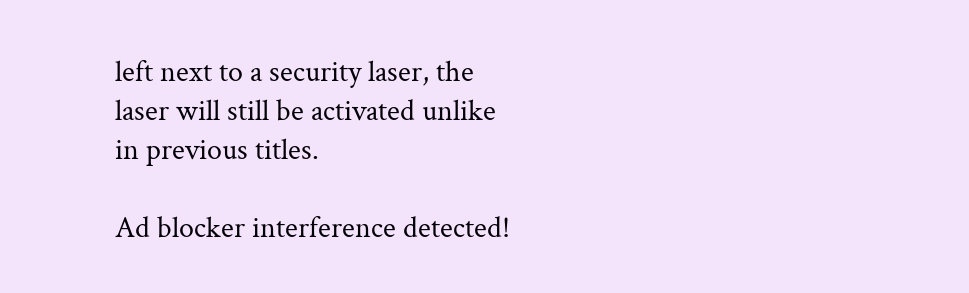left next to a security laser, the laser will still be activated unlike in previous titles.

Ad blocker interference detected!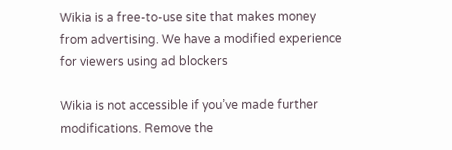Wikia is a free-to-use site that makes money from advertising. We have a modified experience for viewers using ad blockers

Wikia is not accessible if you’ve made further modifications. Remove the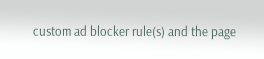custom ad blocker rule(s) and the page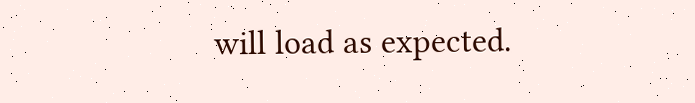will load as expected.